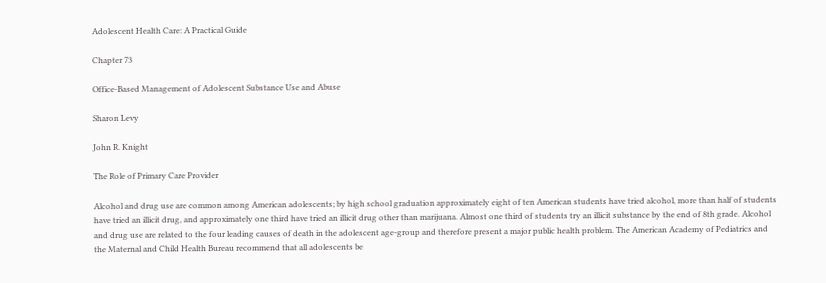Adolescent Health Care: A Practical Guide

Chapter 73

Office-Based Management of Adolescent Substance Use and Abuse

Sharon Levy

John R. Knight

The Role of Primary Care Provider

Alcohol and drug use are common among American adolescents; by high school graduation approximately eight of ten American students have tried alcohol, more than half of students have tried an illicit drug, and approximately one third have tried an illicit drug other than marijuana. Almost one third of students try an illicit substance by the end of 8th grade. Alcohol and drug use are related to the four leading causes of death in the adolescent age-group and therefore present a major public health problem. The American Academy of Pediatrics and the Maternal and Child Health Bureau recommend that all adolescents be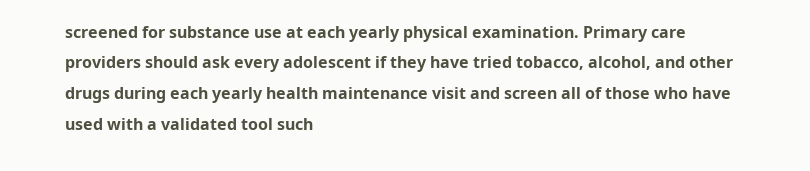screened for substance use at each yearly physical examination. Primary care providers should ask every adolescent if they have tried tobacco, alcohol, and other drugs during each yearly health maintenance visit and screen all of those who have used with a validated tool such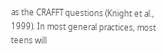as the CRAFFT questions (Knight et al., 1999). In most general practices, most teens will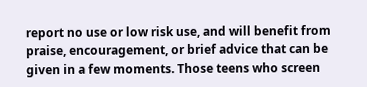report no use or low risk use, and will benefit from praise, encouragement, or brief advice that can be given in a few moments. Those teens who screen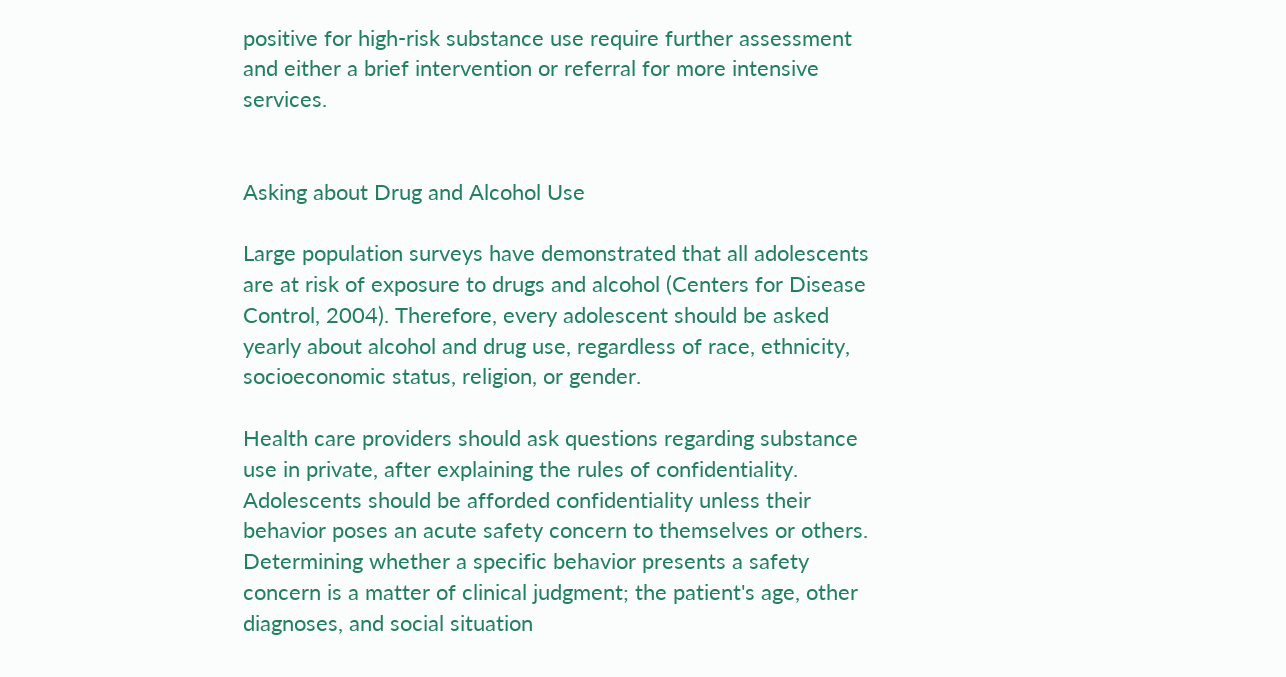positive for high-risk substance use require further assessment and either a brief intervention or referral for more intensive services.


Asking about Drug and Alcohol Use

Large population surveys have demonstrated that all adolescents are at risk of exposure to drugs and alcohol (Centers for Disease Control, 2004). Therefore, every adolescent should be asked yearly about alcohol and drug use, regardless of race, ethnicity, socioeconomic status, religion, or gender.

Health care providers should ask questions regarding substance use in private, after explaining the rules of confidentiality. Adolescents should be afforded confidentiality unless their behavior poses an acute safety concern to themselves or others. Determining whether a specific behavior presents a safety concern is a matter of clinical judgment; the patient's age, other diagnoses, and social situation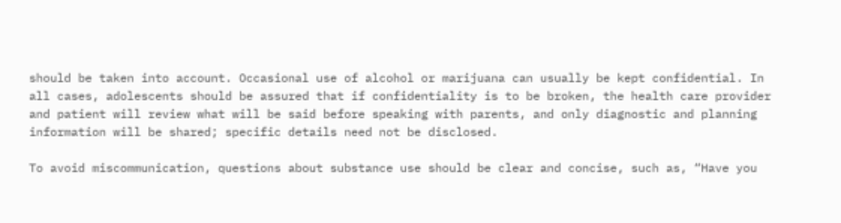should be taken into account. Occasional use of alcohol or marijuana can usually be kept confidential. In all cases, adolescents should be assured that if confidentiality is to be broken, the health care provider and patient will review what will be said before speaking with parents, and only diagnostic and planning information will be shared; specific details need not be disclosed.

To avoid miscommunication, questions about substance use should be clear and concise, such as, “Have you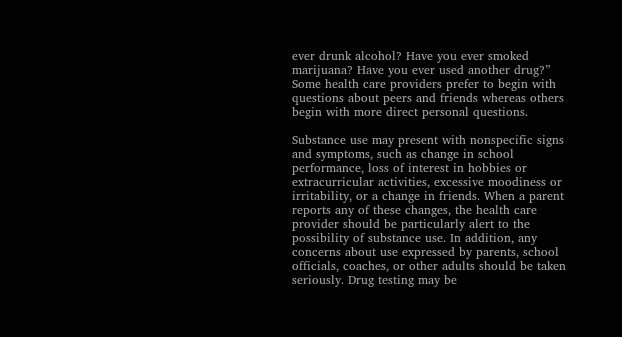ever drunk alcohol? Have you ever smoked marijuana? Have you ever used another drug?” Some health care providers prefer to begin with questions about peers and friends whereas others begin with more direct personal questions.

Substance use may present with nonspecific signs and symptoms, such as change in school performance, loss of interest in hobbies or extracurricular activities, excessive moodiness or irritability, or a change in friends. When a parent reports any of these changes, the health care provider should be particularly alert to the possibility of substance use. In addition, any concerns about use expressed by parents, school officials, coaches, or other adults should be taken seriously. Drug testing may be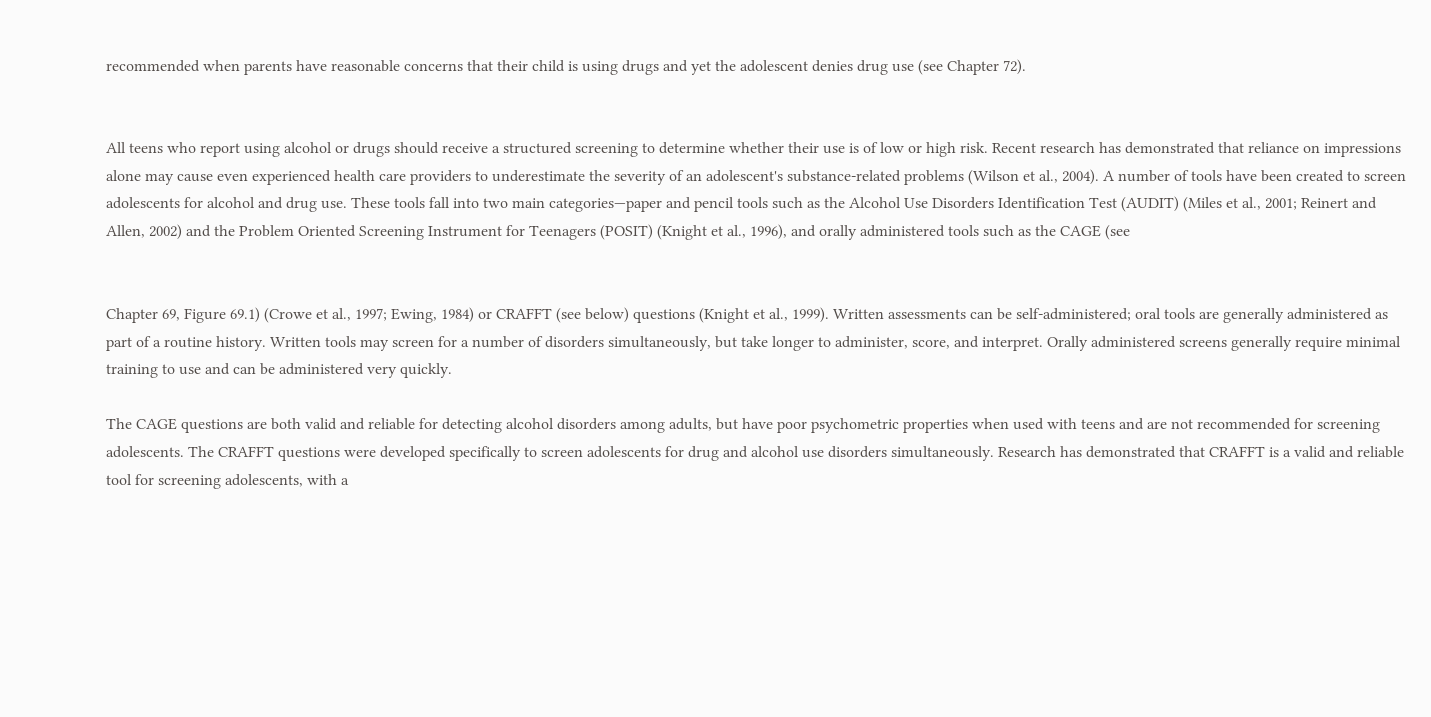recommended when parents have reasonable concerns that their child is using drugs and yet the adolescent denies drug use (see Chapter 72).


All teens who report using alcohol or drugs should receive a structured screening to determine whether their use is of low or high risk. Recent research has demonstrated that reliance on impressions alone may cause even experienced health care providers to underestimate the severity of an adolescent's substance-related problems (Wilson et al., 2004). A number of tools have been created to screen adolescents for alcohol and drug use. These tools fall into two main categories—paper and pencil tools such as the Alcohol Use Disorders Identification Test (AUDIT) (Miles et al., 2001; Reinert and Allen, 2002) and the Problem Oriented Screening Instrument for Teenagers (POSIT) (Knight et al., 1996), and orally administered tools such as the CAGE (see


Chapter 69, Figure 69.1) (Crowe et al., 1997; Ewing, 1984) or CRAFFT (see below) questions (Knight et al., 1999). Written assessments can be self-administered; oral tools are generally administered as part of a routine history. Written tools may screen for a number of disorders simultaneously, but take longer to administer, score, and interpret. Orally administered screens generally require minimal training to use and can be administered very quickly.

The CAGE questions are both valid and reliable for detecting alcohol disorders among adults, but have poor psychometric properties when used with teens and are not recommended for screening adolescents. The CRAFFT questions were developed specifically to screen adolescents for drug and alcohol use disorders simultaneously. Research has demonstrated that CRAFFT is a valid and reliable tool for screening adolescents, with a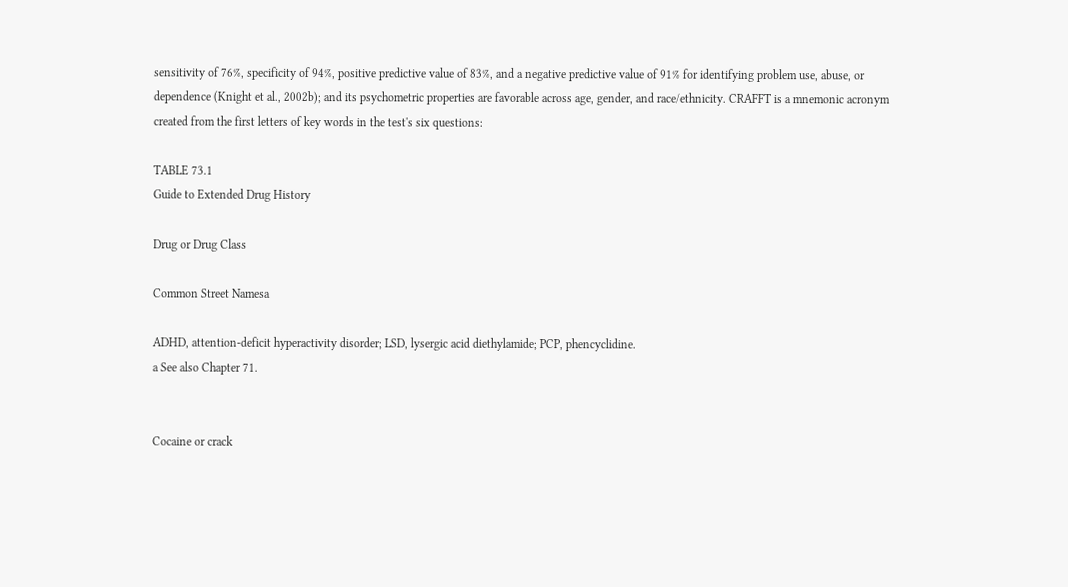sensitivity of 76%, specificity of 94%, positive predictive value of 83%, and a negative predictive value of 91% for identifying problem use, abuse, or dependence (Knight et al., 2002b); and its psychometric properties are favorable across age, gender, and race/ethnicity. CRAFFT is a mnemonic acronym created from the first letters of key words in the test's six questions:

TABLE 73.1
Guide to Extended Drug History

Drug or Drug Class

Common Street Namesa

ADHD, attention-deficit hyperactivity disorder; LSD, lysergic acid diethylamide; PCP, phencyclidine.
a See also Chapter 71.


Cocaine or crack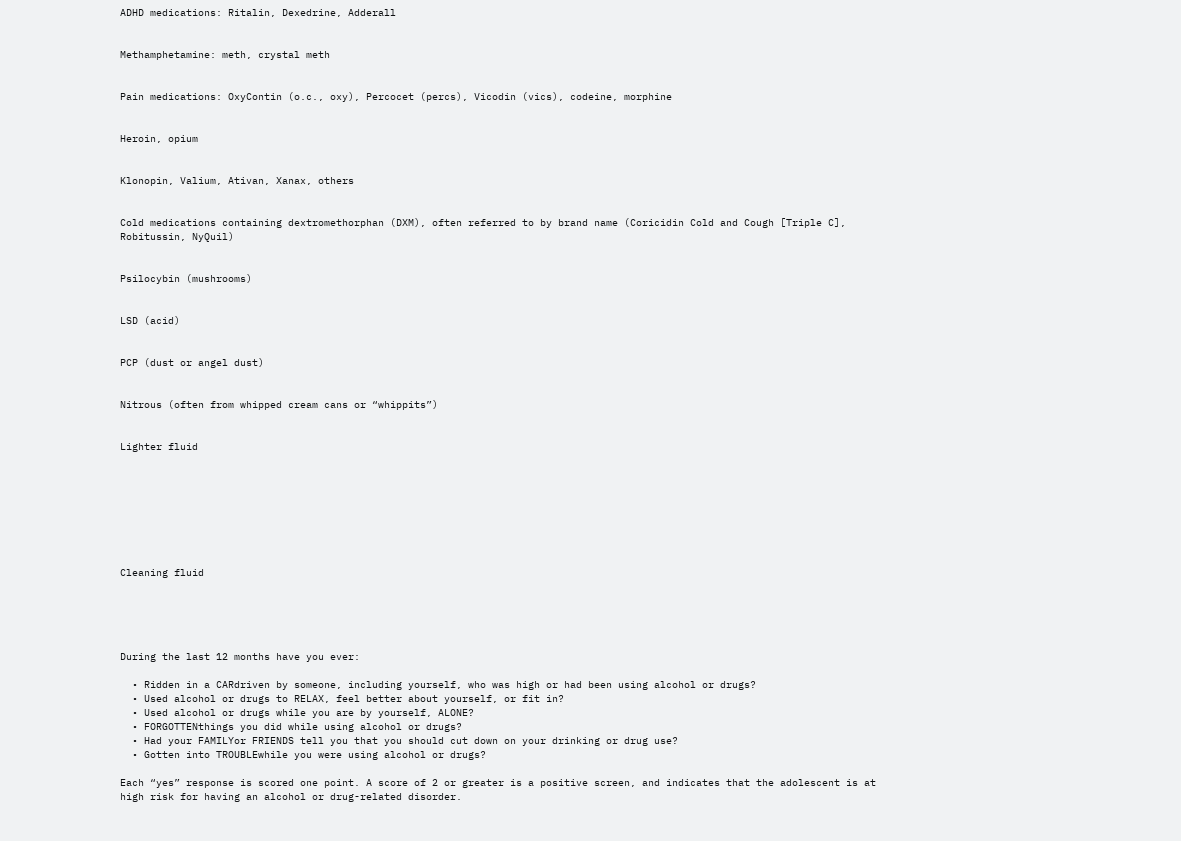ADHD medications: Ritalin, Dexedrine, Adderall


Methamphetamine: meth, crystal meth


Pain medications: OxyContin (o.c., oxy), Percocet (percs), Vicodin (vics), codeine, morphine


Heroin, opium


Klonopin, Valium, Ativan, Xanax, others


Cold medications containing dextromethorphan (DXM), often referred to by brand name (Coricidin Cold and Cough [Triple C], Robitussin, NyQuil)


Psilocybin (mushrooms)


LSD (acid)


PCP (dust or angel dust)


Nitrous (often from whipped cream cans or “whippits”)


Lighter fluid








Cleaning fluid





During the last 12 months have you ever:

  • Ridden in a CARdriven by someone, including yourself, who was high or had been using alcohol or drugs?
  • Used alcohol or drugs to RELAX, feel better about yourself, or fit in?
  • Used alcohol or drugs while you are by yourself, ALONE?
  • FORGOTTENthings you did while using alcohol or drugs?
  • Had your FAMILYor FRIENDS tell you that you should cut down on your drinking or drug use?
  • Gotten into TROUBLEwhile you were using alcohol or drugs?

Each “yes” response is scored one point. A score of 2 or greater is a positive screen, and indicates that the adolescent is at high risk for having an alcohol or drug-related disorder.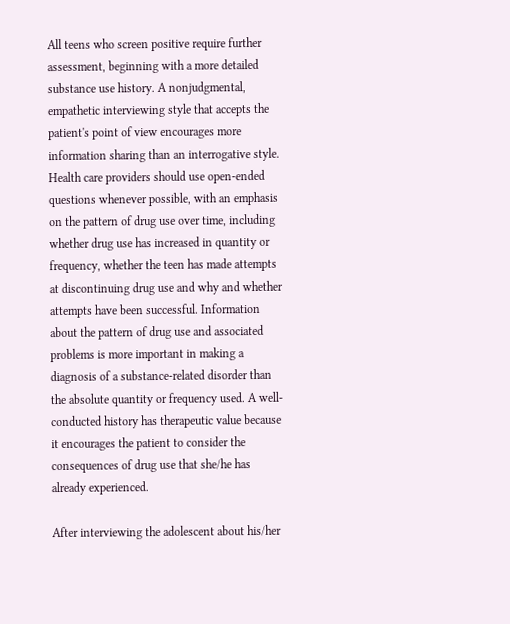All teens who screen positive require further assessment, beginning with a more detailed substance use history. A nonjudgmental, empathetic interviewing style that accepts the patient's point of view encourages more information sharing than an interrogative style. Health care providers should use open-ended questions whenever possible, with an emphasis on the pattern of drug use over time, including whether drug use has increased in quantity or frequency, whether the teen has made attempts at discontinuing drug use and why and whether attempts have been successful. Information about the pattern of drug use and associated problems is more important in making a diagnosis of a substance-related disorder than the absolute quantity or frequency used. A well-conducted history has therapeutic value because it encourages the patient to consider the consequences of drug use that she/he has already experienced.

After interviewing the adolescent about his/her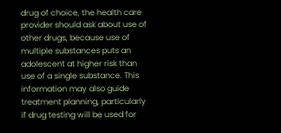drug of choice, the health care provider should ask about use of other drugs, because use of multiple substances puts an adolescent at higher risk than use of a single substance. This information may also guide treatment planning, particularly if drug testing will be used for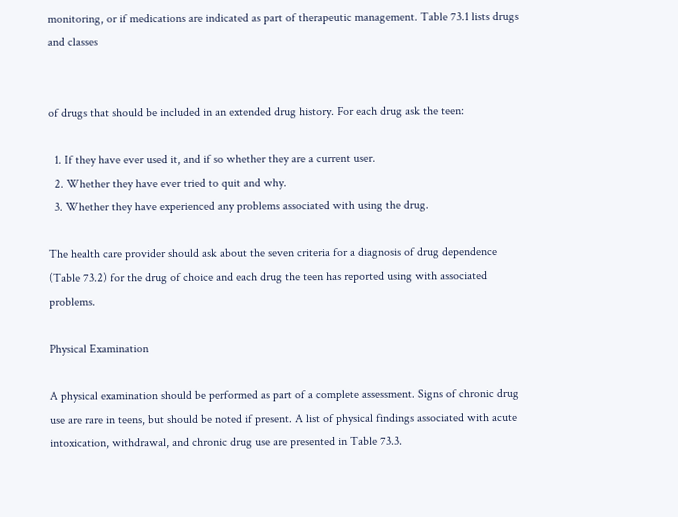monitoring, or if medications are indicated as part of therapeutic management. Table 73.1 lists drugs and classes


of drugs that should be included in an extended drug history. For each drug ask the teen:

  1. If they have ever used it, and if so whether they are a current user.
  2. Whether they have ever tried to quit and why.
  3. Whether they have experienced any problems associated with using the drug.

The health care provider should ask about the seven criteria for a diagnosis of drug dependence (Table 73.2) for the drug of choice and each drug the teen has reported using with associated problems.

Physical Examination

A physical examination should be performed as part of a complete assessment. Signs of chronic drug use are rare in teens, but should be noted if present. A list of physical findings associated with acute intoxication, withdrawal, and chronic drug use are presented in Table 73.3.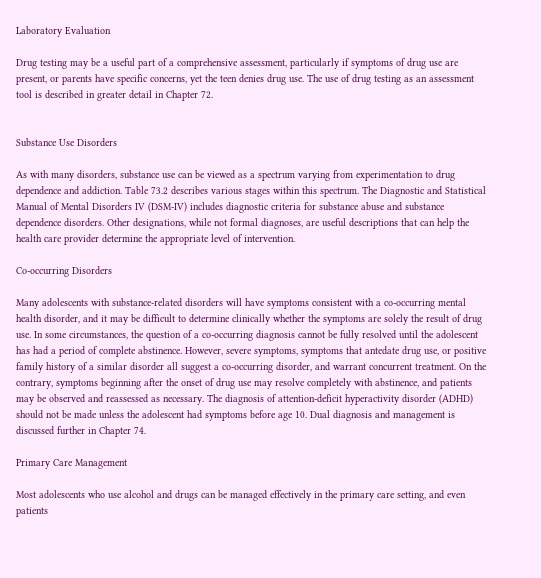Laboratory Evaluation

Drug testing may be a useful part of a comprehensive assessment, particularly if symptoms of drug use are present, or parents have specific concerns, yet the teen denies drug use. The use of drug testing as an assessment tool is described in greater detail in Chapter 72.


Substance Use Disorders

As with many disorders, substance use can be viewed as a spectrum varying from experimentation to drug dependence and addiction. Table 73.2 describes various stages within this spectrum. The Diagnostic and Statistical Manual of Mental Disorders IV (DSM-IV) includes diagnostic criteria for substance abuse and substance dependence disorders. Other designations, while not formal diagnoses, are useful descriptions that can help the health care provider determine the appropriate level of intervention.

Co-occurring Disorders

Many adolescents with substance-related disorders will have symptoms consistent with a co-occurring mental health disorder, and it may be difficult to determine clinically whether the symptoms are solely the result of drug use. In some circumstances, the question of a co-occurring diagnosis cannot be fully resolved until the adolescent has had a period of complete abstinence. However, severe symptoms, symptoms that antedate drug use, or positive family history of a similar disorder all suggest a co-occurring disorder, and warrant concurrent treatment. On the contrary, symptoms beginning after the onset of drug use may resolve completely with abstinence, and patients may be observed and reassessed as necessary. The diagnosis of attention-deficit hyperactivity disorder (ADHD) should not be made unless the adolescent had symptoms before age 10. Dual diagnosis and management is discussed further in Chapter 74.

Primary Care Management

Most adolescents who use alcohol and drugs can be managed effectively in the primary care setting, and even patients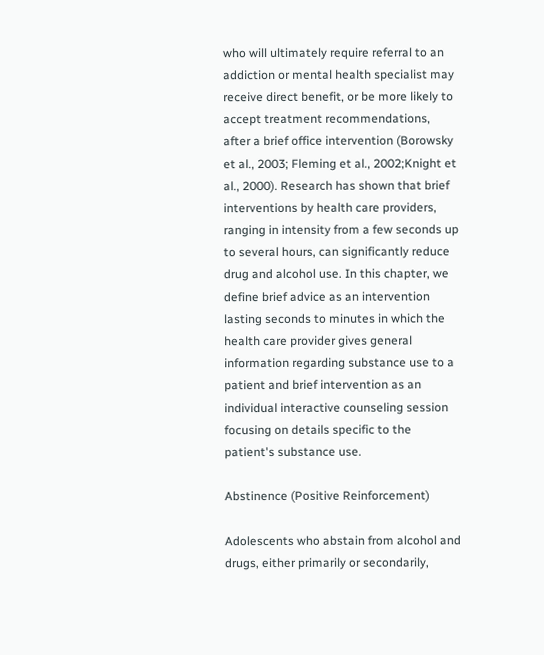who will ultimately require referral to an addiction or mental health specialist may receive direct benefit, or be more likely to accept treatment recommendations, after a brief office intervention (Borowsky et al., 2003; Fleming et al., 2002;Knight et al., 2000). Research has shown that brief interventions by health care providers, ranging in intensity from a few seconds up to several hours, can significantly reduce drug and alcohol use. In this chapter, we define brief advice as an intervention lasting seconds to minutes in which the health care provider gives general information regarding substance use to a patient and brief intervention as an individual interactive counseling session focusing on details specific to the patient's substance use.

Abstinence (Positive Reinforcement)

Adolescents who abstain from alcohol and drugs, either primarily or secondarily,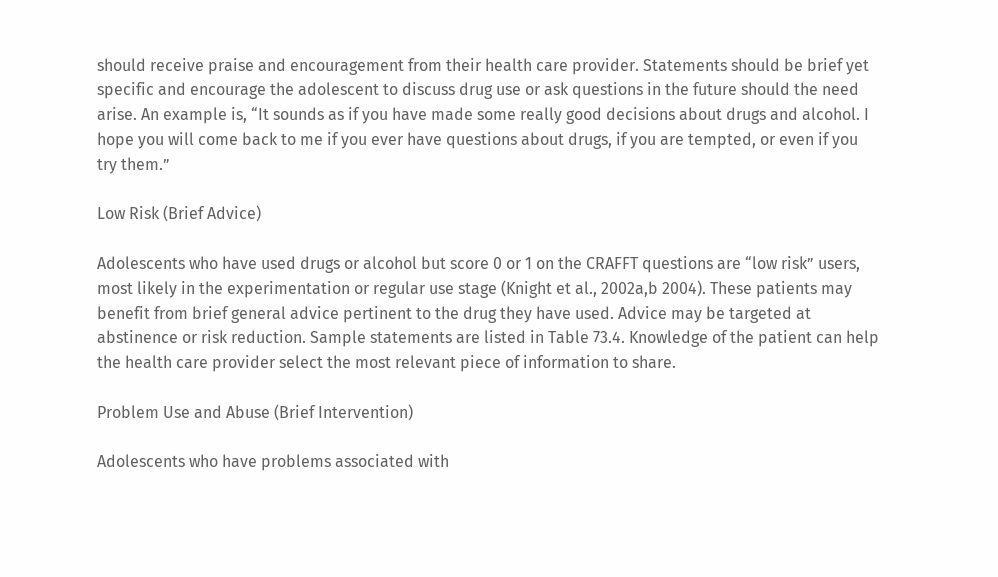should receive praise and encouragement from their health care provider. Statements should be brief yet specific and encourage the adolescent to discuss drug use or ask questions in the future should the need arise. An example is, “It sounds as if you have made some really good decisions about drugs and alcohol. I hope you will come back to me if you ever have questions about drugs, if you are tempted, or even if you try them.”

Low Risk (Brief Advice)

Adolescents who have used drugs or alcohol but score 0 or 1 on the CRAFFT questions are “low risk” users, most likely in the experimentation or regular use stage (Knight et al., 2002a,b 2004). These patients may benefit from brief general advice pertinent to the drug they have used. Advice may be targeted at abstinence or risk reduction. Sample statements are listed in Table 73.4. Knowledge of the patient can help the health care provider select the most relevant piece of information to share.

Problem Use and Abuse (Brief Intervention)

Adolescents who have problems associated with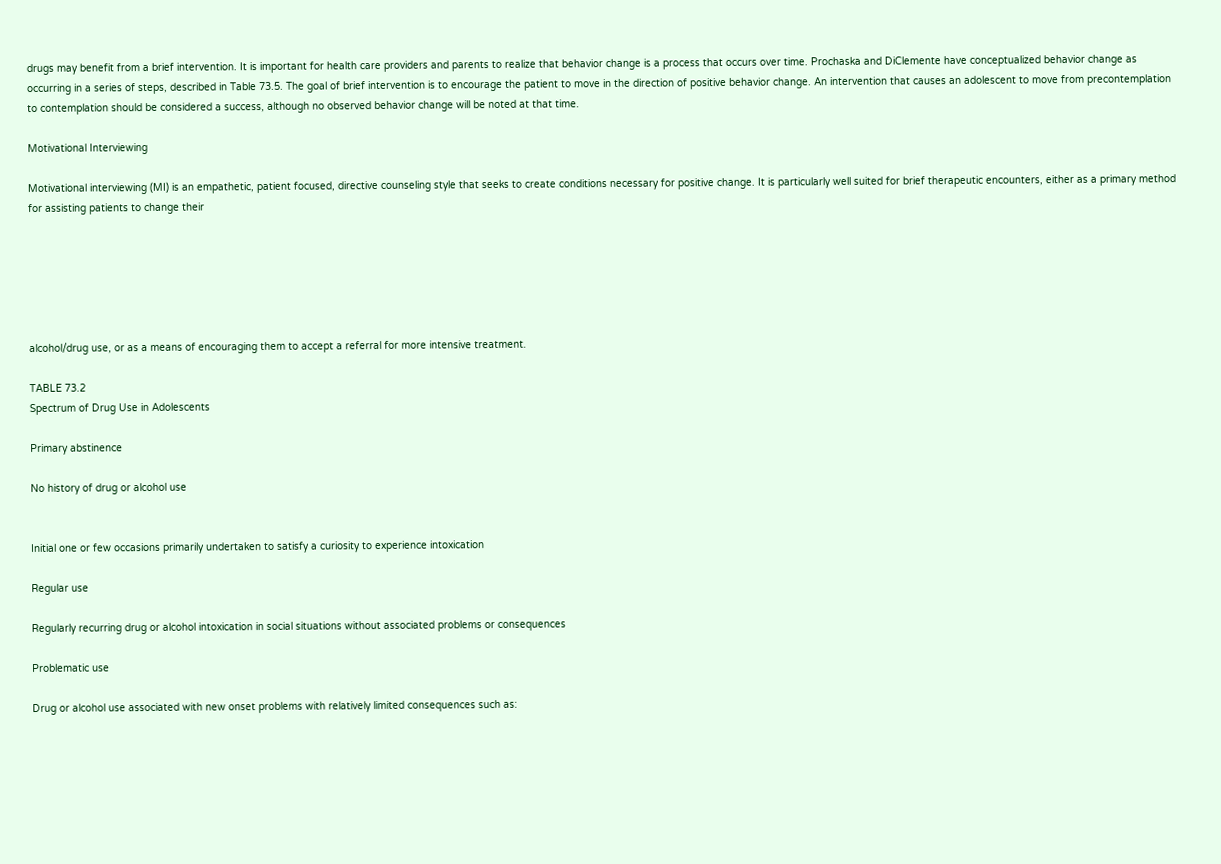drugs may benefit from a brief intervention. It is important for health care providers and parents to realize that behavior change is a process that occurs over time. Prochaska and DiClemente have conceptualized behavior change as occurring in a series of steps, described in Table 73.5. The goal of brief intervention is to encourage the patient to move in the direction of positive behavior change. An intervention that causes an adolescent to move from precontemplation to contemplation should be considered a success, although no observed behavior change will be noted at that time.

Motivational Interviewing

Motivational interviewing (MI) is an empathetic, patient focused, directive counseling style that seeks to create conditions necessary for positive change. It is particularly well suited for brief therapeutic encounters, either as a primary method for assisting patients to change their






alcohol/drug use, or as a means of encouraging them to accept a referral for more intensive treatment.

TABLE 73.2
Spectrum of Drug Use in Adolescents

Primary abstinence

No history of drug or alcohol use


Initial one or few occasions primarily undertaken to satisfy a curiosity to experience intoxication

Regular use

Regularly recurring drug or alcohol intoxication in social situations without associated problems or consequences

Problematic use

Drug or alcohol use associated with new onset problems with relatively limited consequences such as: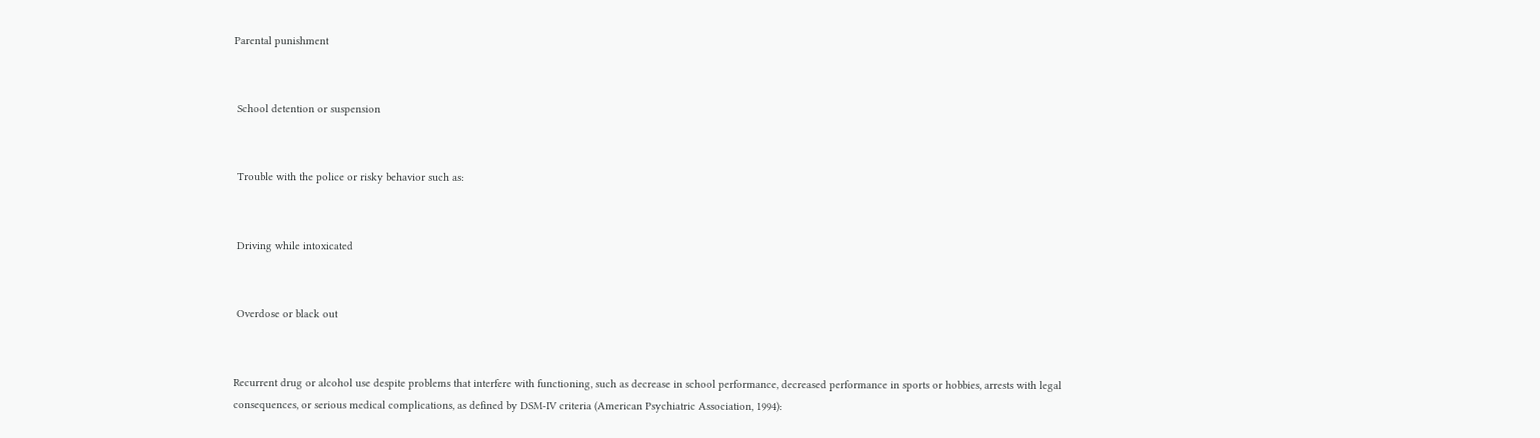Parental punishment


 School detention or suspension


 Trouble with the police or risky behavior such as:


 Driving while intoxicated


 Overdose or black out


Recurrent drug or alcohol use despite problems that interfere with functioning, such as decrease in school performance, decreased performance in sports or hobbies, arrests with legal consequences, or serious medical complications, as defined by DSM-IV criteria (American Psychiatric Association, 1994):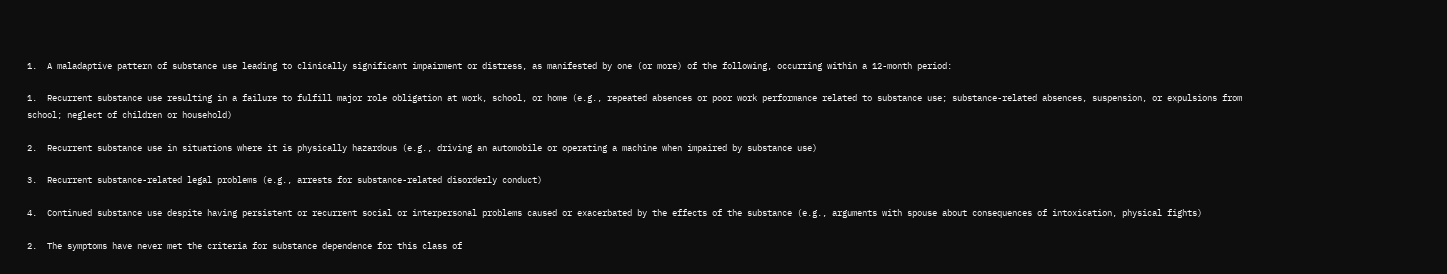1.  A maladaptive pattern of substance use leading to clinically significant impairment or distress, as manifested by one (or more) of the following, occurring within a 12-month period:

1.  Recurrent substance use resulting in a failure to fulfill major role obligation at work, school, or home (e.g., repeated absences or poor work performance related to substance use; substance-related absences, suspension, or expulsions from school; neglect of children or household)

2.  Recurrent substance use in situations where it is physically hazardous (e.g., driving an automobile or operating a machine when impaired by substance use)

3.  Recurrent substance-related legal problems (e.g., arrests for substance-related disorderly conduct)

4.  Continued substance use despite having persistent or recurrent social or interpersonal problems caused or exacerbated by the effects of the substance (e.g., arguments with spouse about consequences of intoxication, physical fights)

2.  The symptoms have never met the criteria for substance dependence for this class of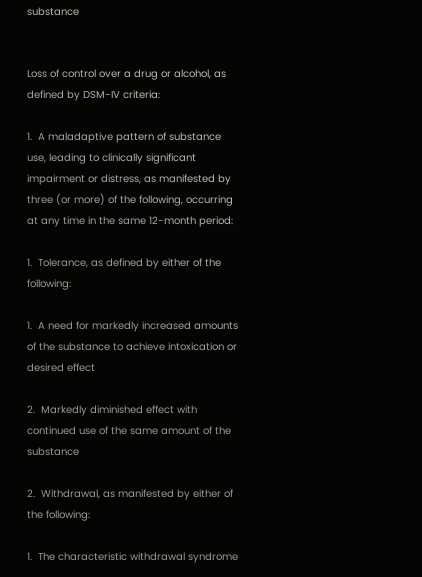substance


Loss of control over a drug or alcohol, as defined by DSM-IV criteria:

1.  A maladaptive pattern of substance use, leading to clinically significant impairment or distress, as manifested by three (or more) of the following, occurring at any time in the same 12-month period:

1.  Tolerance, as defined by either of the following:

1.  A need for markedly increased amounts of the substance to achieve intoxication or desired effect

2.  Markedly diminished effect with continued use of the same amount of the substance

2.  Withdrawal, as manifested by either of the following:

1.  The characteristic withdrawal syndrome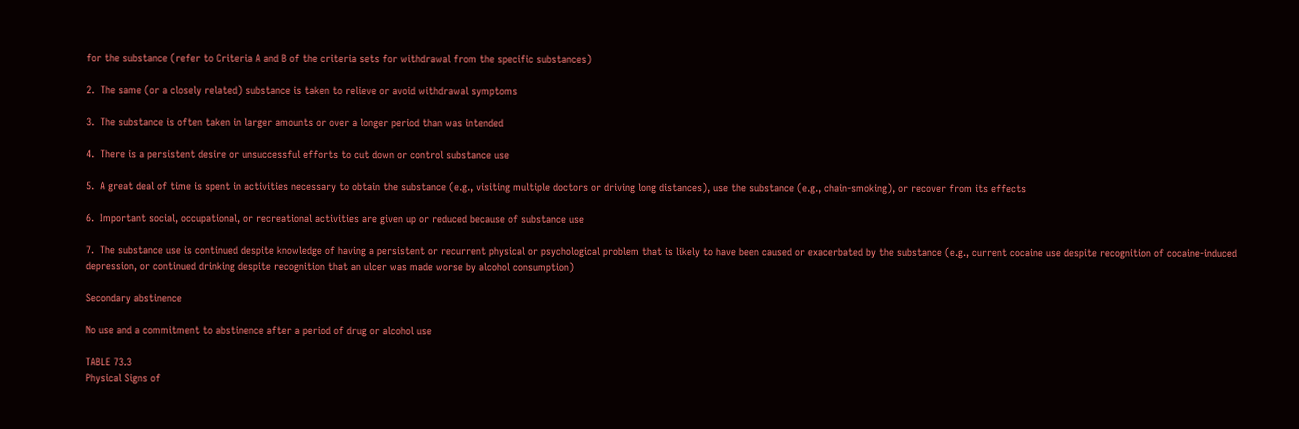for the substance (refer to Criteria A and B of the criteria sets for withdrawal from the specific substances)

2.  The same (or a closely related) substance is taken to relieve or avoid withdrawal symptoms

3.  The substance is often taken in larger amounts or over a longer period than was intended

4.  There is a persistent desire or unsuccessful efforts to cut down or control substance use

5.  A great deal of time is spent in activities necessary to obtain the substance (e.g., visiting multiple doctors or driving long distances), use the substance (e.g., chain-smoking), or recover from its effects

6.  Important social, occupational, or recreational activities are given up or reduced because of substance use

7.  The substance use is continued despite knowledge of having a persistent or recurrent physical or psychological problem that is likely to have been caused or exacerbated by the substance (e.g., current cocaine use despite recognition of cocaine-induced depression, or continued drinking despite recognition that an ulcer was made worse by alcohol consumption)

Secondary abstinence

No use and a commitment to abstinence after a period of drug or alcohol use

TABLE 73.3
Physical Signs of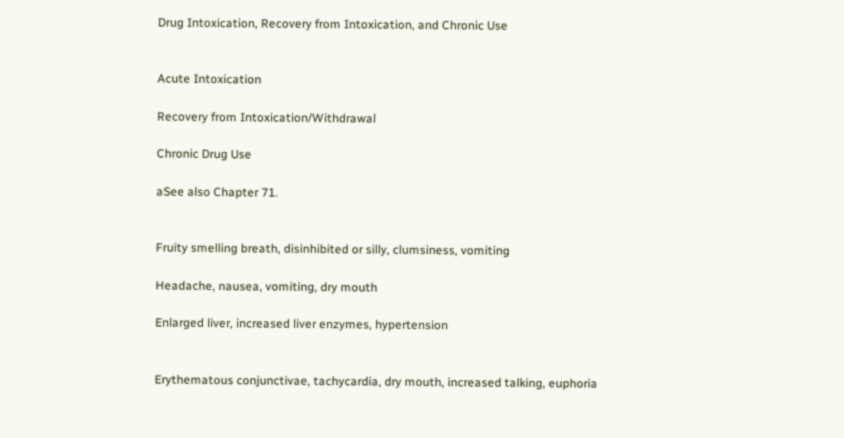Drug Intoxication, Recovery from Intoxication, and Chronic Use


Acute Intoxication

Recovery from Intoxication/Withdrawal

Chronic Drug Use

aSee also Chapter 71.


Fruity smelling breath, disinhibited or silly, clumsiness, vomiting

Headache, nausea, vomiting, dry mouth

Enlarged liver, increased liver enzymes, hypertension


Erythematous conjunctivae, tachycardia, dry mouth, increased talking, euphoria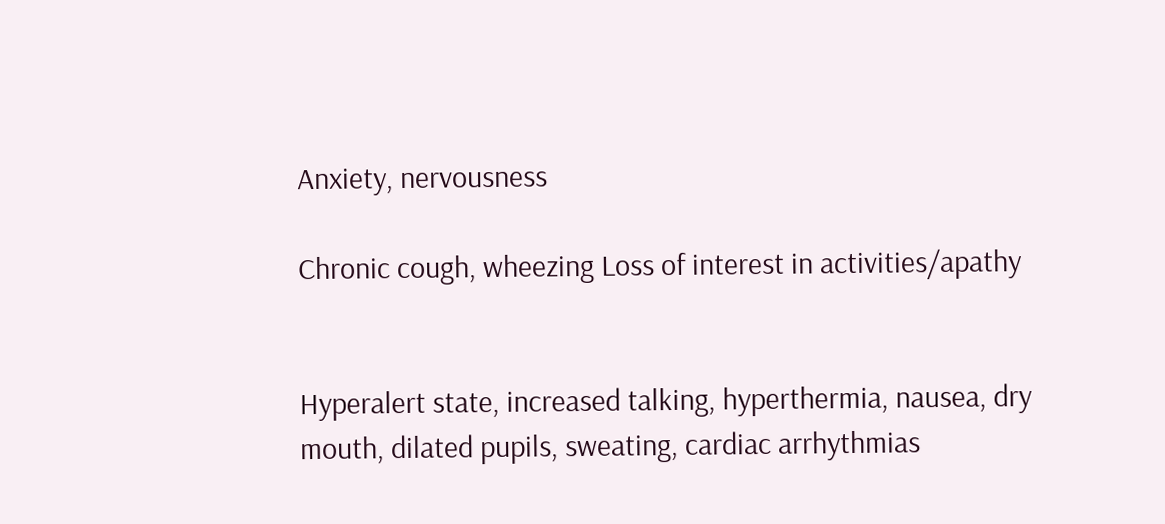Anxiety, nervousness

Chronic cough, wheezing Loss of interest in activities/apathy


Hyperalert state, increased talking, hyperthermia, nausea, dry mouth, dilated pupils, sweating, cardiac arrhythmias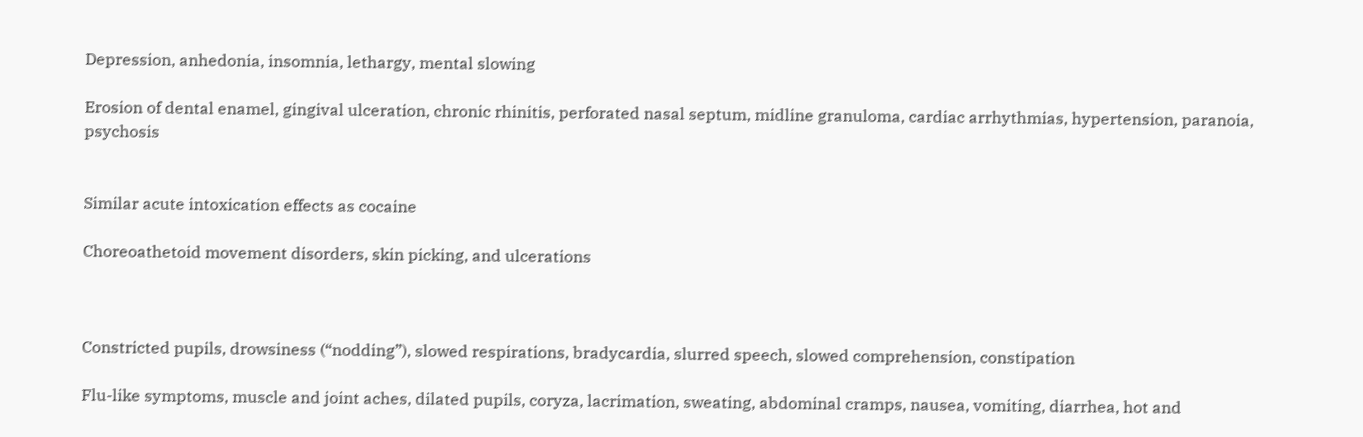Depression, anhedonia, insomnia, lethargy, mental slowing

Erosion of dental enamel, gingival ulceration, chronic rhinitis, perforated nasal septum, midline granuloma, cardiac arrhythmias, hypertension, paranoia, psychosis


Similar acute intoxication effects as cocaine

Choreoathetoid movement disorders, skin picking, and ulcerations



Constricted pupils, drowsiness (“nodding”), slowed respirations, bradycardia, slurred speech, slowed comprehension, constipation

Flu-like symptoms, muscle and joint aches, dilated pupils, coryza, lacrimation, sweating, abdominal cramps, nausea, vomiting, diarrhea, hot and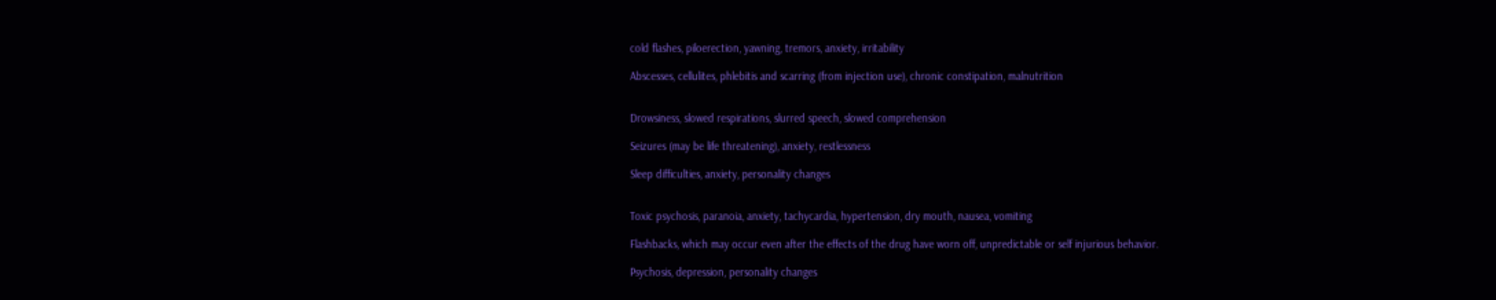cold flashes, piloerection, yawning, tremors, anxiety, irritability

Abscesses, cellulites, phlebitis and scarring (from injection use), chronic constipation, malnutrition


Drowsiness, slowed respirations, slurred speech, slowed comprehension

Seizures (may be life threatening), anxiety, restlessness

Sleep difficulties, anxiety, personality changes


Toxic psychosis, paranoia, anxiety, tachycardia, hypertension, dry mouth, nausea, vomiting

Flashbacks, which may occur even after the effects of the drug have worn off, unpredictable or self injurious behavior.

Psychosis, depression, personality changes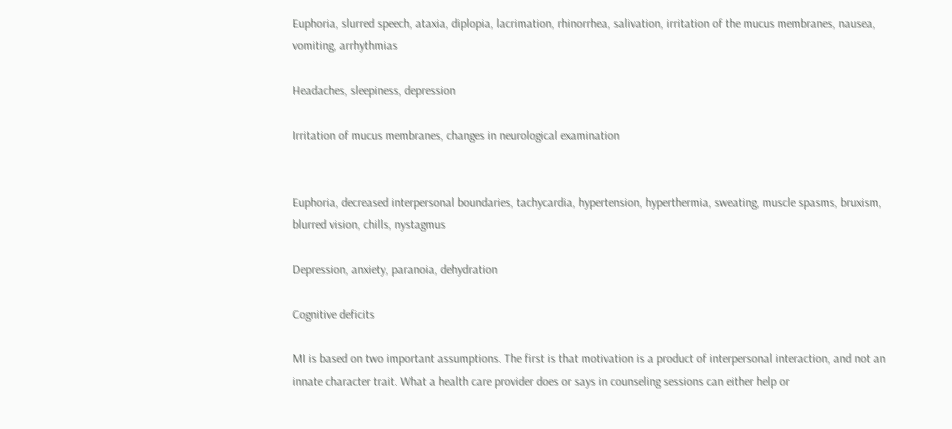Euphoria, slurred speech, ataxia, diplopia, lacrimation, rhinorrhea, salivation, irritation of the mucus membranes, nausea, vomiting, arrhythmias

Headaches, sleepiness, depression

Irritation of mucus membranes, changes in neurological examination


Euphoria, decreased interpersonal boundaries, tachycardia, hypertension, hyperthermia, sweating, muscle spasms, bruxism, blurred vision, chills, nystagmus

Depression, anxiety, paranoia, dehydration

Cognitive deficits

MI is based on two important assumptions. The first is that motivation is a product of interpersonal interaction, and not an innate character trait. What a health care provider does or says in counseling sessions can either help or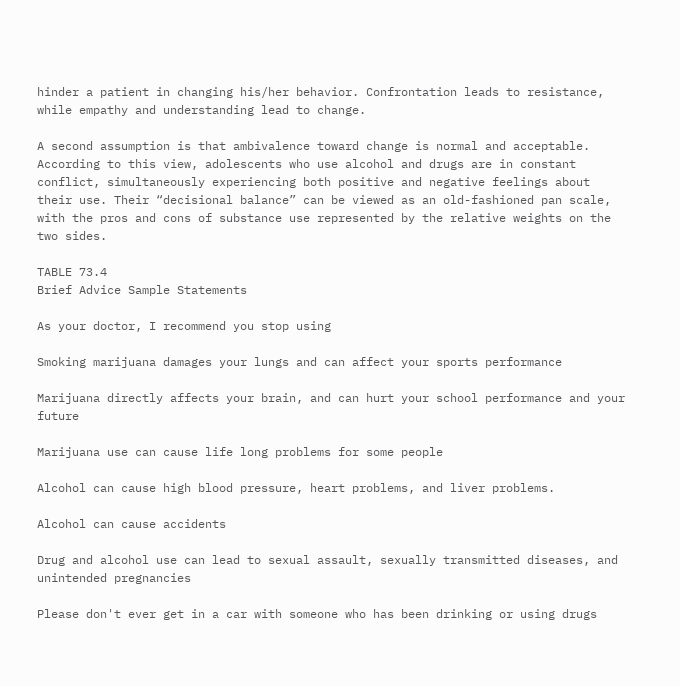hinder a patient in changing his/her behavior. Confrontation leads to resistance, while empathy and understanding lead to change.

A second assumption is that ambivalence toward change is normal and acceptable. According to this view, adolescents who use alcohol and drugs are in constant conflict, simultaneously experiencing both positive and negative feelings about their use. Their “decisional balance” can be viewed as an old-fashioned pan scale, with the pros and cons of substance use represented by the relative weights on the two sides.

TABLE 73.4
Brief Advice Sample Statements

As your doctor, I recommend you stop using

Smoking marijuana damages your lungs and can affect your sports performance

Marijuana directly affects your brain, and can hurt your school performance and your future

Marijuana use can cause life long problems for some people

Alcohol can cause high blood pressure, heart problems, and liver problems.

Alcohol can cause accidents

Drug and alcohol use can lead to sexual assault, sexually transmitted diseases, and unintended pregnancies

Please don't ever get in a car with someone who has been drinking or using drugs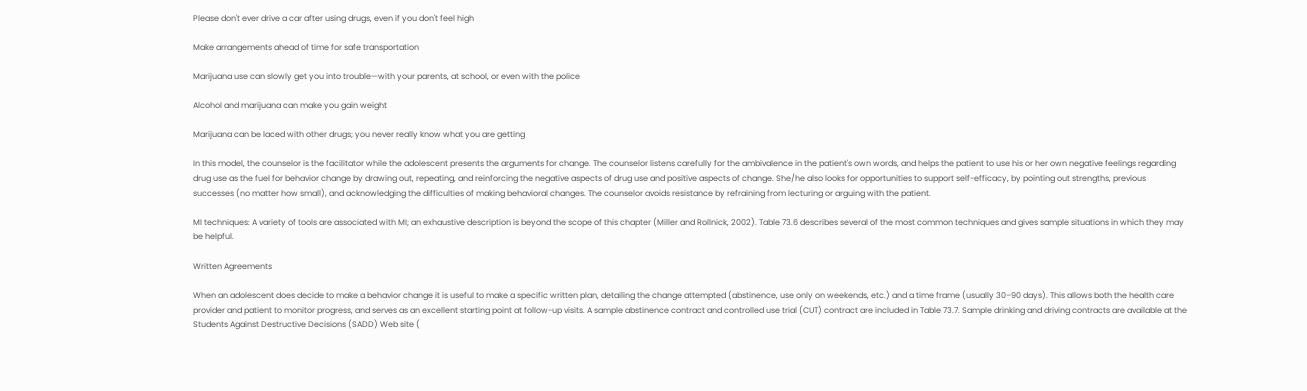Please don't ever drive a car after using drugs, even if you don't feel high

Make arrangements ahead of time for safe transportation

Marijuana use can slowly get you into trouble—with your parents, at school, or even with the police

Alcohol and marijuana can make you gain weight

Marijuana can be laced with other drugs; you never really know what you are getting

In this model, the counselor is the facilitator while the adolescent presents the arguments for change. The counselor listens carefully for the ambivalence in the patient's own words, and helps the patient to use his or her own negative feelings regarding drug use as the fuel for behavior change by drawing out, repeating, and reinforcing the negative aspects of drug use and positive aspects of change. She/he also looks for opportunities to support self-efficacy, by pointing out strengths, previous successes (no matter how small), and acknowledging the difficulties of making behavioral changes. The counselor avoids resistance by refraining from lecturing or arguing with the patient.

MI techniques: A variety of tools are associated with MI; an exhaustive description is beyond the scope of this chapter (Miller and Rollnick, 2002). Table 73.6 describes several of the most common techniques and gives sample situations in which they may be helpful.

Written Agreements

When an adolescent does decide to make a behavior change it is useful to make a specific written plan, detailing the change attempted (abstinence, use only on weekends, etc.) and a time frame (usually 30–90 days). This allows both the health care provider and patient to monitor progress, and serves as an excellent starting point at follow-up visits. A sample abstinence contract and controlled use trial (CUT) contract are included in Table 73.7. Sample drinking and driving contracts are available at the Students Against Destructive Decisions (SADD) Web site (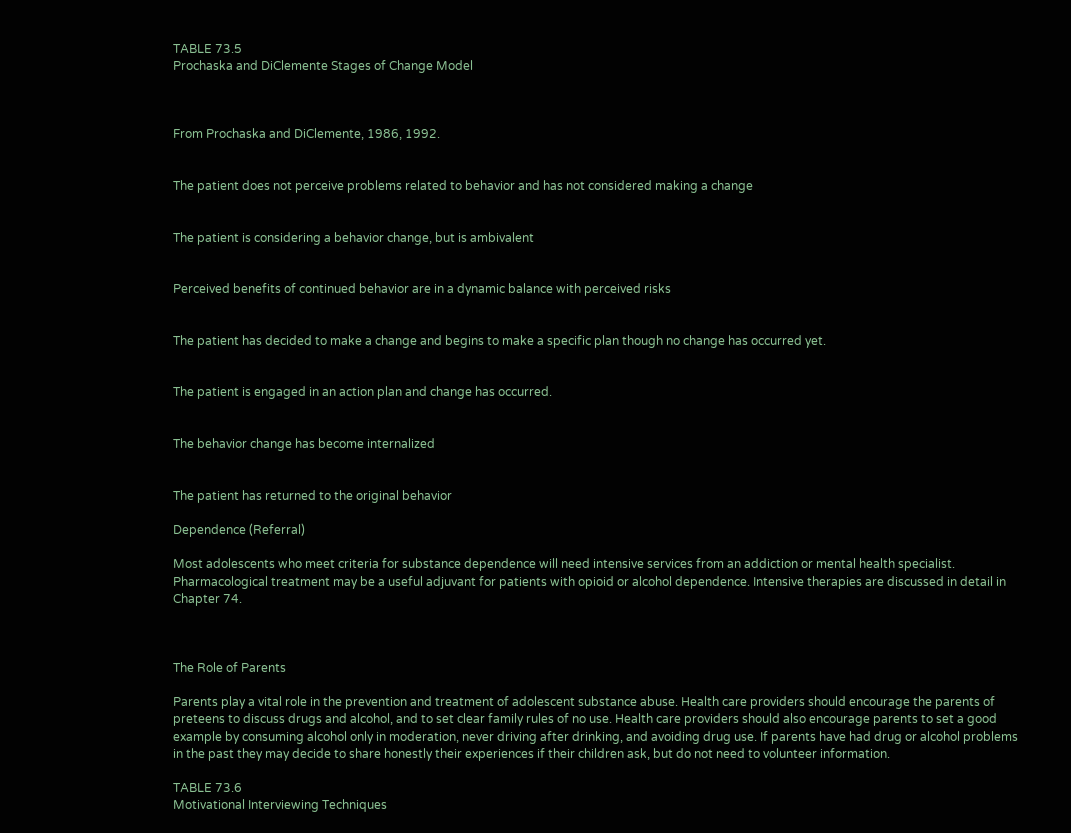TABLE 73.5
Prochaska and DiClemente Stages of Change Model



From Prochaska and DiClemente, 1986, 1992.


The patient does not perceive problems related to behavior and has not considered making a change


The patient is considering a behavior change, but is ambivalent


Perceived benefits of continued behavior are in a dynamic balance with perceived risks


The patient has decided to make a change and begins to make a specific plan though no change has occurred yet.


The patient is engaged in an action plan and change has occurred.


The behavior change has become internalized


The patient has returned to the original behavior

Dependence (Referral)

Most adolescents who meet criteria for substance dependence will need intensive services from an addiction or mental health specialist. Pharmacological treatment may be a useful adjuvant for patients with opioid or alcohol dependence. Intensive therapies are discussed in detail in Chapter 74.



The Role of Parents

Parents play a vital role in the prevention and treatment of adolescent substance abuse. Health care providers should encourage the parents of preteens to discuss drugs and alcohol, and to set clear family rules of no use. Health care providers should also encourage parents to set a good example by consuming alcohol only in moderation, never driving after drinking, and avoiding drug use. If parents have had drug or alcohol problems in the past they may decide to share honestly their experiences if their children ask, but do not need to volunteer information.

TABLE 73.6
Motivational Interviewing Techniques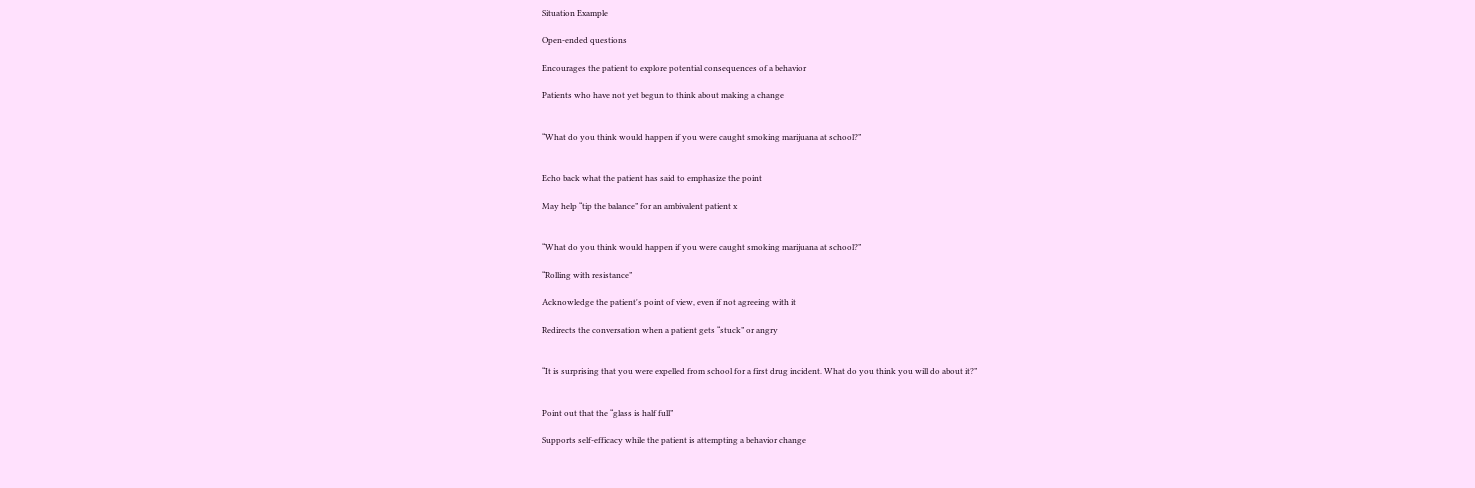Situation Example

Open-ended questions

Encourages the patient to explore potential consequences of a behavior

Patients who have not yet begun to think about making a change


“What do you think would happen if you were caught smoking marijuana at school?”


Echo back what the patient has said to emphasize the point

May help “tip the balance” for an ambivalent patient x


“What do you think would happen if you were caught smoking marijuana at school?”

“Rolling with resistance”

Acknowledge the patient's point of view, even if not agreeing with it

Redirects the conversation when a patient gets “stuck” or angry


“It is surprising that you were expelled from school for a first drug incident. What do you think you will do about it?”


Point out that the “glass is half full”

Supports self-efficacy while the patient is attempting a behavior change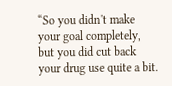“So you didn't make your goal completely, but you did cut back your drug use quite a bit.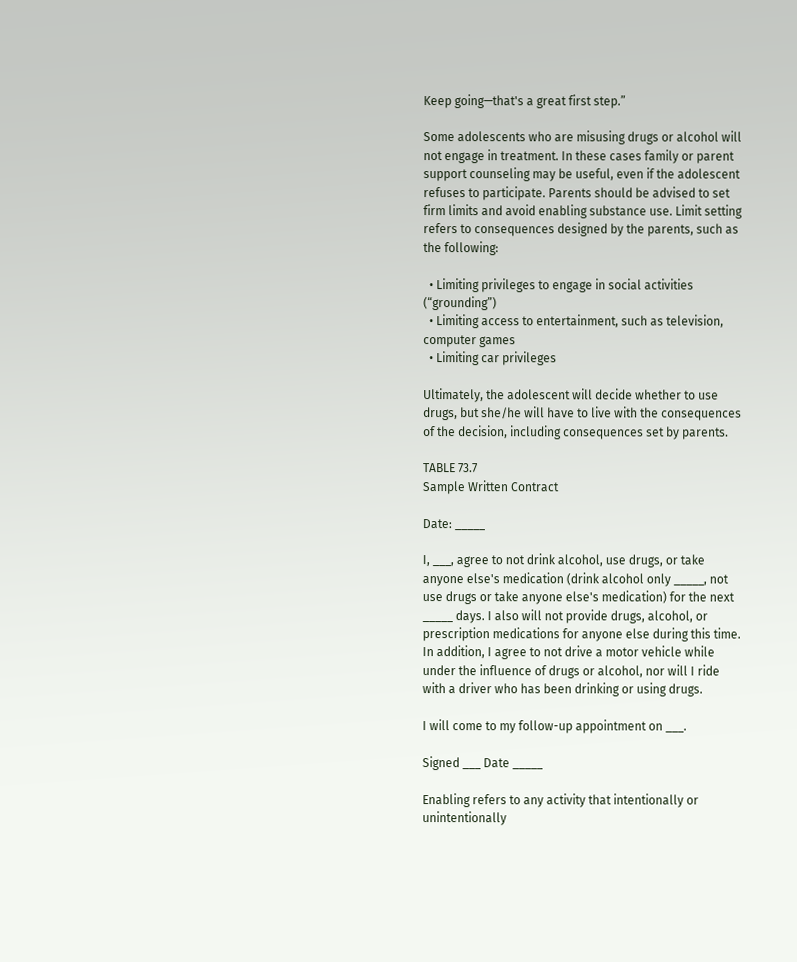Keep going—that's a great first step.”

Some adolescents who are misusing drugs or alcohol will not engage in treatment. In these cases family or parent support counseling may be useful, even if the adolescent refuses to participate. Parents should be advised to set firm limits and avoid enabling substance use. Limit setting refers to consequences designed by the parents, such as the following:

  • Limiting privileges to engage in social activities (“grounding”)
  • Limiting access to entertainment, such as television, computer games
  • Limiting car privileges

Ultimately, the adolescent will decide whether to use drugs, but she/he will have to live with the consequences of the decision, including consequences set by parents.

TABLE 73.7
Sample Written Contract

Date: _____

I, ___, agree to not drink alcohol, use drugs, or take anyone else's medication (drink alcohol only _____, not use drugs or take anyone else's medication) for the next _____ days. I also will not provide drugs, alcohol, or prescription medications for anyone else during this time. In addition, I agree to not drive a motor vehicle while under the influence of drugs or alcohol, nor will I ride with a driver who has been drinking or using drugs.

I will come to my follow-up appointment on ___.

Signed ___ Date _____

Enabling refers to any activity that intentionally or unintentionally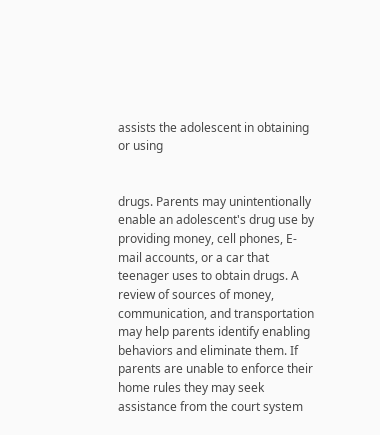assists the adolescent in obtaining or using


drugs. Parents may unintentionally enable an adolescent's drug use by providing money, cell phones, E-mail accounts, or a car that teenager uses to obtain drugs. A review of sources of money, communication, and transportation may help parents identify enabling behaviors and eliminate them. If parents are unable to enforce their home rules they may seek assistance from the court system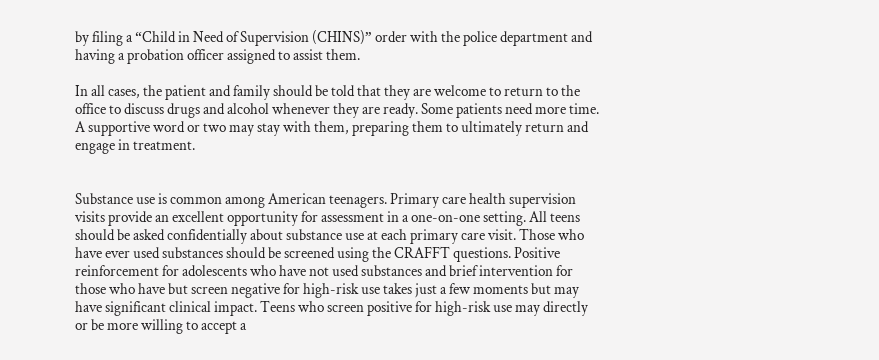by filing a “Child in Need of Supervision (CHINS)” order with the police department and having a probation officer assigned to assist them.

In all cases, the patient and family should be told that they are welcome to return to the office to discuss drugs and alcohol whenever they are ready. Some patients need more time. A supportive word or two may stay with them, preparing them to ultimately return and engage in treatment.


Substance use is common among American teenagers. Primary care health supervision visits provide an excellent opportunity for assessment in a one-on-one setting. All teens should be asked confidentially about substance use at each primary care visit. Those who have ever used substances should be screened using the CRAFFT questions. Positive reinforcement for adolescents who have not used substances and brief intervention for those who have but screen negative for high-risk use takes just a few moments but may have significant clinical impact. Teens who screen positive for high-risk use may directly or be more willing to accept a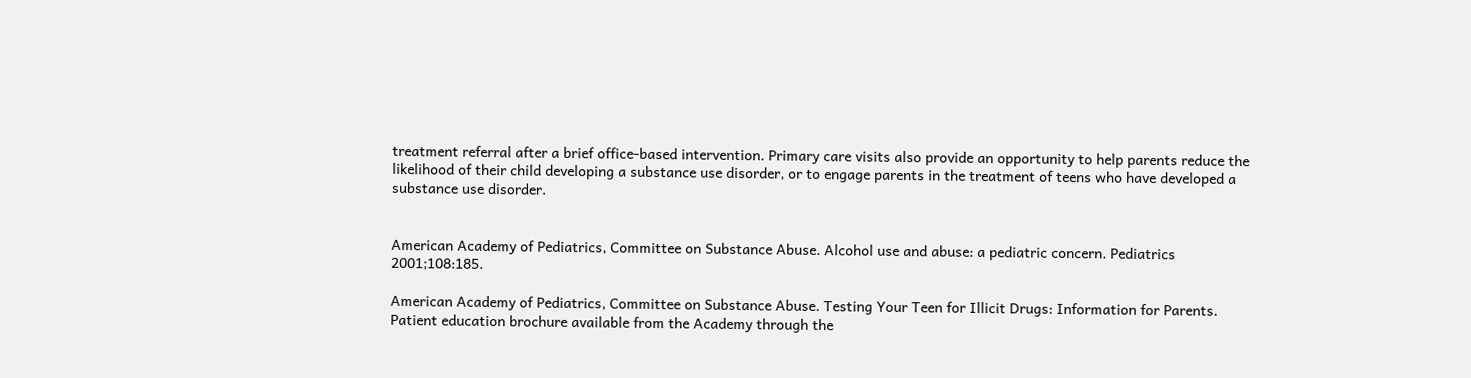treatment referral after a brief office-based intervention. Primary care visits also provide an opportunity to help parents reduce the likelihood of their child developing a substance use disorder, or to engage parents in the treatment of teens who have developed a substance use disorder.


American Academy of Pediatrics, Committee on Substance Abuse. Alcohol use and abuse: a pediatric concern. Pediatrics 2001;108:185.

American Academy of Pediatrics, Committee on Substance Abuse. Testing Your Teen for Illicit Drugs: Information for Parents. Patient education brochure available from the Academy through the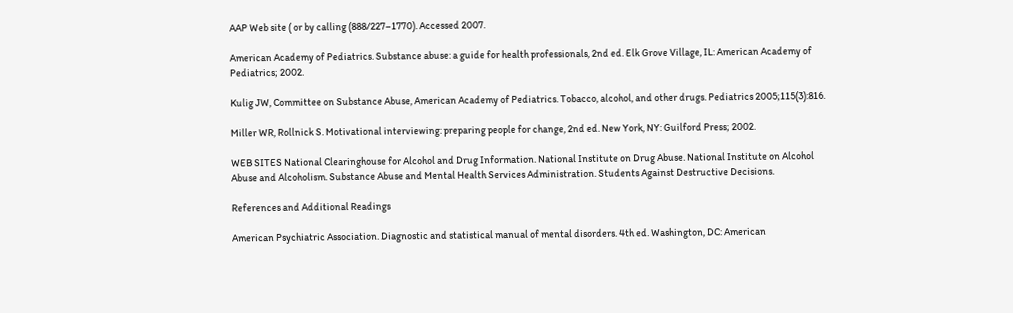AAP Web site ( or by calling (888/227–1770). Accessed 2007.

American Academy of Pediatrics. Substance abuse: a guide for health professionals, 2nd ed. Elk Grove Village, IL: American Academy of Pediatrics; 2002.

Kulig JW, Committee on Substance Abuse, American Academy of Pediatrics. Tobacco, alcohol, and other drugs. Pediatrics 2005;115(3):816.

Miller WR, Rollnick S. Motivational interviewing: preparing people for change, 2nd ed. New York, NY: Guilford Press; 2002.

WEB SITES National Clearinghouse for Alcohol and Drug Information. National Institute on Drug Abuse. National Institute on Alcohol Abuse and Alcoholism. Substance Abuse and Mental Health Services Administration. Students Against Destructive Decisions.

References and Additional Readings

American Psychiatric Association. Diagnostic and statistical manual of mental disorders. 4th ed. Washington, DC: American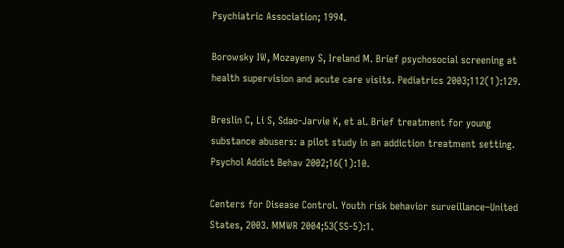Psychiatric Association; 1994.

Borowsky IW, Mozayeny S, Ireland M. Brief psychosocial screening at health supervision and acute care visits. Pediatrics 2003;112(1):129.

Breslin C, Li S, Sdao-Jarvie K, et al. Brief treatment for young substance abusers: a pilot study in an addiction treatment setting. Psychol Addict Behav 2002;16(1):10.

Centers for Disease Control. Youth risk behavior surveillance–United States, 2003. MMWR 2004;53(SS-5):1.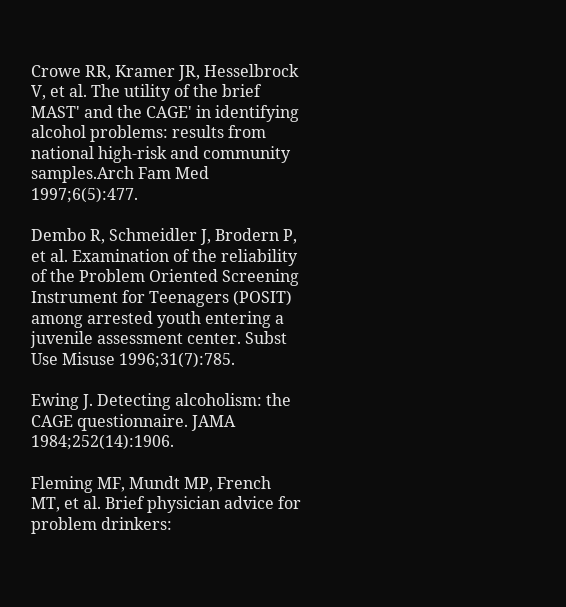Crowe RR, Kramer JR, Hesselbrock V, et al. The utility of the brief MAST' and the CAGE' in identifying alcohol problems: results from national high-risk and community samples.Arch Fam Med 1997;6(5):477.

Dembo R, Schmeidler J, Brodern P, et al. Examination of the reliability of the Problem Oriented Screening Instrument for Teenagers (POSIT) among arrested youth entering a juvenile assessment center. Subst Use Misuse 1996;31(7):785.

Ewing J. Detecting alcoholism: the CAGE questionnaire. JAMA 1984;252(14):1906.

Fleming MF, Mundt MP, French MT, et al. Brief physician advice for problem drinkers: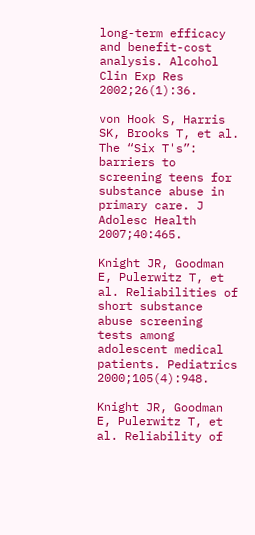long-term efficacy and benefit-cost analysis. Alcohol Clin Exp Res 2002;26(1):36.

von Hook S, Harris SK, Brooks T, et al. The “Six T's”: barriers to screening teens for substance abuse in primary care. J Adolesc Health 2007;40:465.

Knight JR, Goodman E, Pulerwitz T, et al. Reliabilities of short substance abuse screening tests among adolescent medical patients. Pediatrics 2000;105(4):948.

Knight JR, Goodman E, Pulerwitz T, et al. Reliability of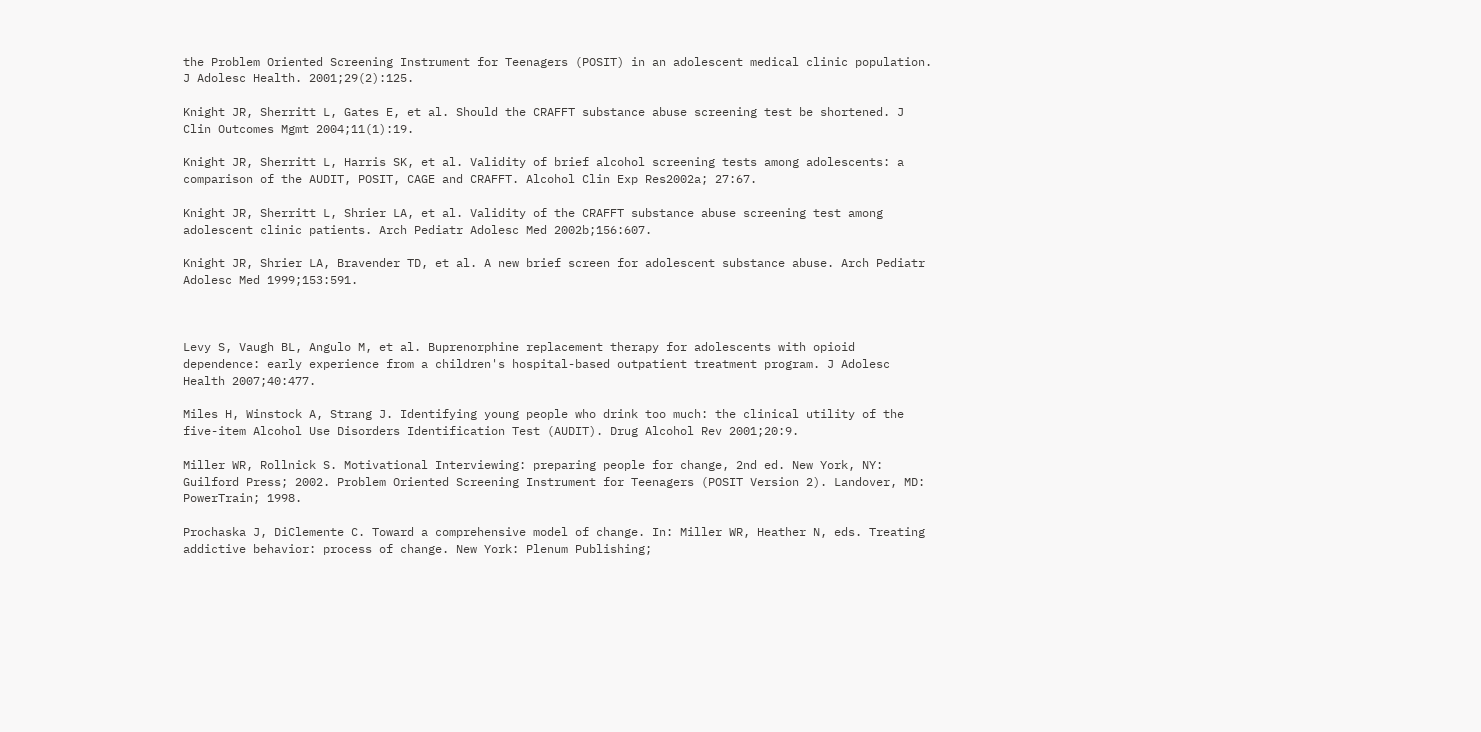the Problem Oriented Screening Instrument for Teenagers (POSIT) in an adolescent medical clinic population. J Adolesc Health. 2001;29(2):125.

Knight JR, Sherritt L, Gates E, et al. Should the CRAFFT substance abuse screening test be shortened. J Clin Outcomes Mgmt 2004;11(1):19.

Knight JR, Sherritt L, Harris SK, et al. Validity of brief alcohol screening tests among adolescents: a comparison of the AUDIT, POSIT, CAGE and CRAFFT. Alcohol Clin Exp Res2002a; 27:67.

Knight JR, Sherritt L, Shrier LA, et al. Validity of the CRAFFT substance abuse screening test among adolescent clinic patients. Arch Pediatr Adolesc Med 2002b;156:607.

Knight JR, Shrier LA, Bravender TD, et al. A new brief screen for adolescent substance abuse. Arch Pediatr Adolesc Med 1999;153:591.



Levy S, Vaugh BL, Angulo M, et al. Buprenorphine replacement therapy for adolescents with opioid dependence: early experience from a children's hospital-based outpatient treatment program. J Adolesc Health 2007;40:477.

Miles H, Winstock A, Strang J. Identifying young people who drink too much: the clinical utility of the five-item Alcohol Use Disorders Identification Test (AUDIT). Drug Alcohol Rev 2001;20:9.

Miller WR, Rollnick S. Motivational Interviewing: preparing people for change, 2nd ed. New York, NY: Guilford Press; 2002. Problem Oriented Screening Instrument for Teenagers (POSIT Version 2). Landover, MD: PowerTrain; 1998.

Prochaska J, DiClemente C. Toward a comprehensive model of change. In: Miller WR, Heather N, eds. Treating addictive behavior: process of change. New York: Plenum Publishing;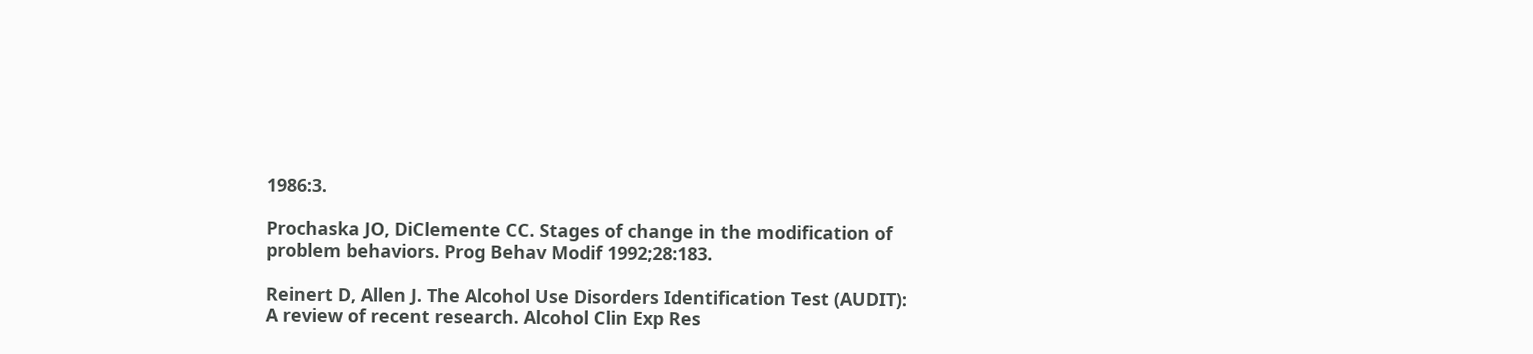1986:3.

Prochaska JO, DiClemente CC. Stages of change in the modification of problem behaviors. Prog Behav Modif 1992;28:183.

Reinert D, Allen J. The Alcohol Use Disorders Identification Test (AUDIT): A review of recent research. Alcohol Clin Exp Res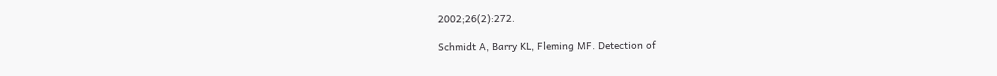2002;26(2):272.

Schmidt A, Barry KL, Fleming MF. Detection of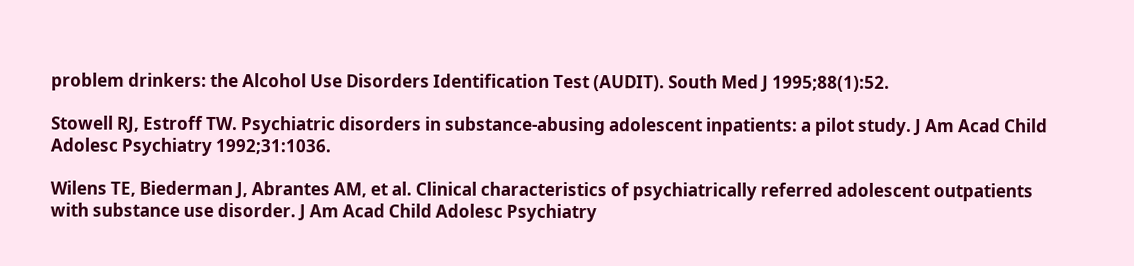problem drinkers: the Alcohol Use Disorders Identification Test (AUDIT). South Med J 1995;88(1):52.

Stowell RJ, Estroff TW. Psychiatric disorders in substance-abusing adolescent inpatients: a pilot study. J Am Acad Child Adolesc Psychiatry 1992;31:1036.

Wilens TE, Biederman J, Abrantes AM, et al. Clinical characteristics of psychiatrically referred adolescent outpatients with substance use disorder. J Am Acad Child Adolesc Psychiatry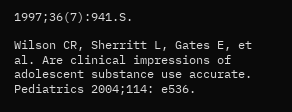1997;36(7):941.S.

Wilson CR, Sherritt L, Gates E, et al. Are clinical impressions of adolescent substance use accurate. Pediatrics 2004;114: e536.